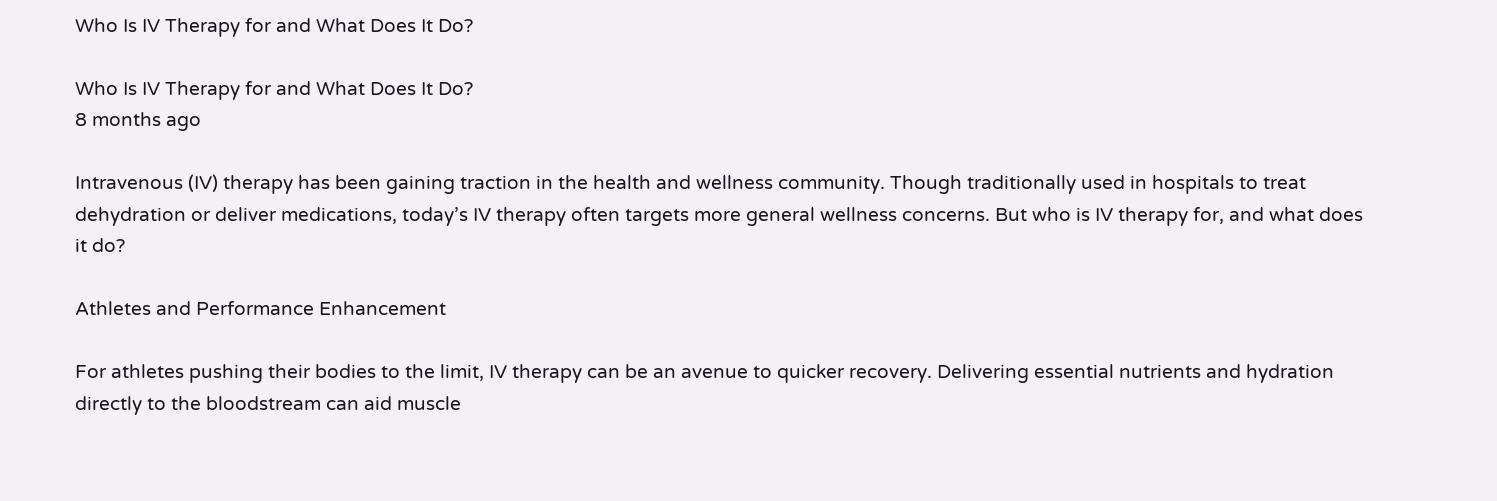Who Is IV Therapy for and What Does It Do?

Who Is IV Therapy for and What Does It Do?
8 months ago

Intravenous (IV) therapy has been gaining traction in the health and wellness community. Though traditionally used in hospitals to treat dehydration or deliver medications, today’s IV therapy often targets more general wellness concerns. But who is IV therapy for, and what does it do?

Athletes and Performance Enhancement

For athletes pushing their bodies to the limit, IV therapy can be an avenue to quicker recovery. Delivering essential nutrients and hydration directly to the bloodstream can aid muscle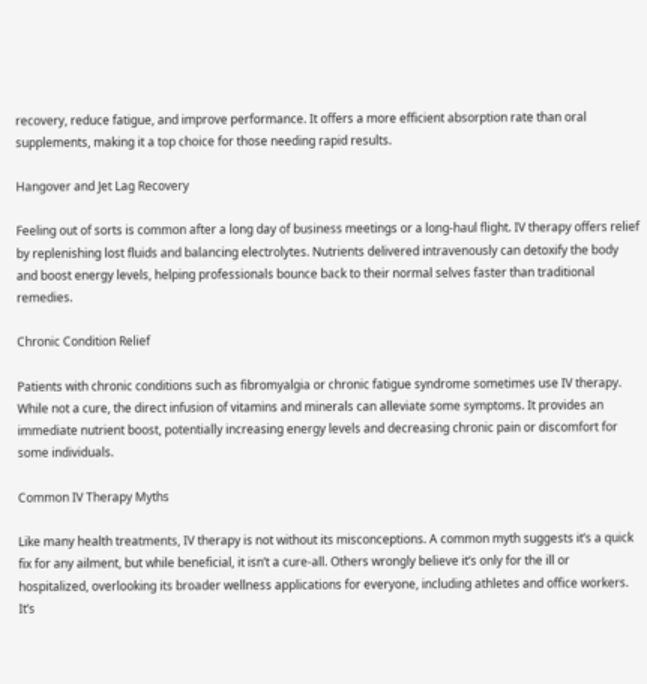recovery, reduce fatigue, and improve performance. It offers a more efficient absorption rate than oral supplements, making it a top choice for those needing rapid results.

Hangover and Jet Lag Recovery

Feeling out of sorts is common after a long day of business meetings or a long-haul flight. IV therapy offers relief by replenishing lost fluids and balancing electrolytes. Nutrients delivered intravenously can detoxify the body and boost energy levels, helping professionals bounce back to their normal selves faster than traditional remedies.

Chronic Condition Relief

Patients with chronic conditions such as fibromyalgia or chronic fatigue syndrome sometimes use IV therapy. While not a cure, the direct infusion of vitamins and minerals can alleviate some symptoms. It provides an immediate nutrient boost, potentially increasing energy levels and decreasing chronic pain or discomfort for some individuals.

Common IV Therapy Myths

Like many health treatments, IV therapy is not without its misconceptions. A common myth suggests it’s a quick fix for any ailment, but while beneficial, it isn’t a cure-all. Others wrongly believe it’s only for the ill or hospitalized, overlooking its broader wellness applications for everyone, including athletes and office workers. It’s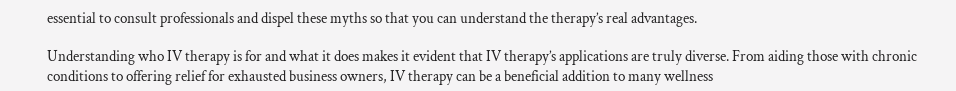essential to consult professionals and dispel these myths so that you can understand the therapy’s real advantages.

Understanding who IV therapy is for and what it does makes it evident that IV therapy’s applications are truly diverse. From aiding those with chronic conditions to offering relief for exhausted business owners, IV therapy can be a beneficial addition to many wellness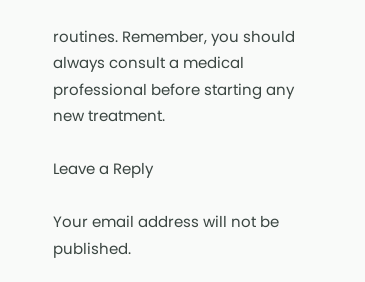routines. Remember, you should always consult a medical professional before starting any new treatment.

Leave a Reply

Your email address will not be published.